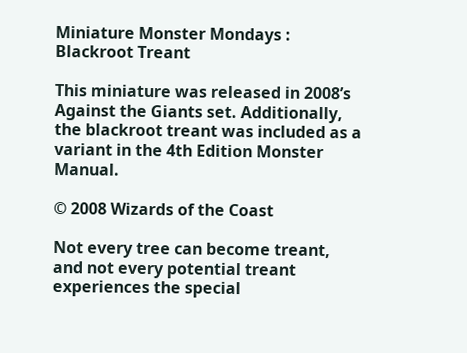Miniature Monster Mondays : Blackroot Treant

This miniature was released in 2008’s Against the Giants set. Additionally, the blackroot treant was included as a variant in the 4th Edition Monster Manual.

© 2008 Wizards of the Coast

Not every tree can become treant, and not every potential treant experiences the special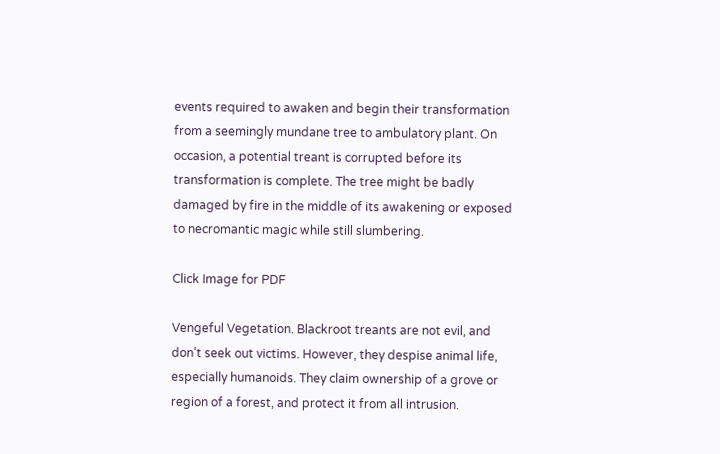events required to awaken and begin their transformation from a seemingly mundane tree to ambulatory plant. On occasion, a potential treant is corrupted before its transformation is complete. The tree might be badly damaged by fire in the middle of its awakening or exposed to necromantic magic while still slumbering.

Click Image for PDF

Vengeful Vegetation. Blackroot treants are not evil, and don’t seek out victims. However, they despise animal life, especially humanoids. They claim ownership of a grove or region of a forest, and protect it from all intrusion.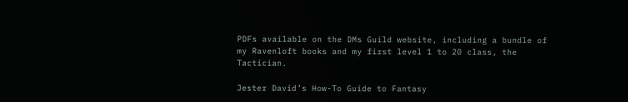PDFs available on the DMs Guild website, including a bundle of my Ravenloft books and my first level 1 to 20 class, the Tactician.

Jester David’s How-To Guide to Fantasy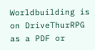Worldbuilding is on DriveThurRPG as a PDF or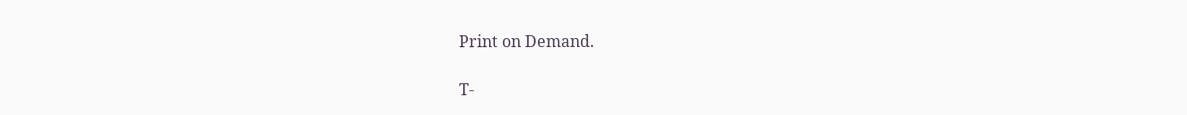Print on Demand.

T-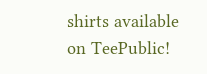shirts available on TeePublic!